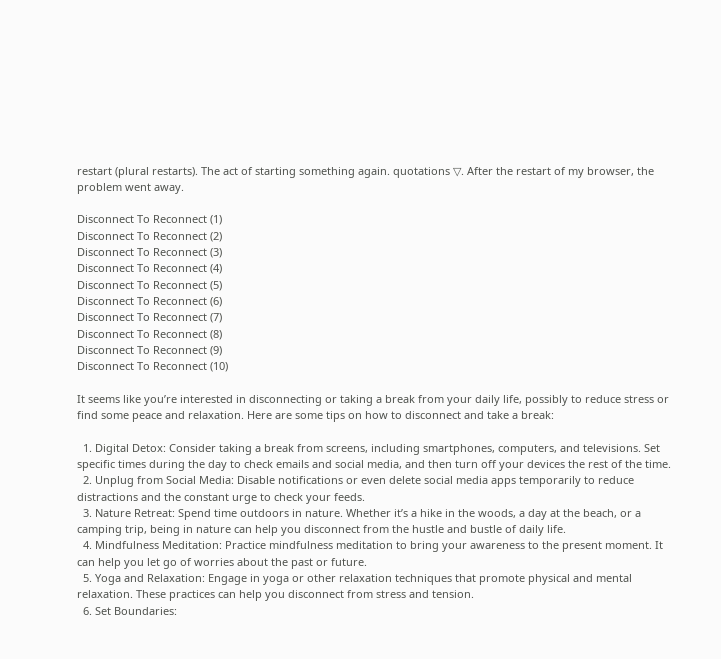restart (plural restarts). The act of starting something again. quotations ▽. After the restart of my browser, the problem went away.

Disconnect To Reconnect (1)
Disconnect To Reconnect (2)
Disconnect To Reconnect (3)
Disconnect To Reconnect (4)
Disconnect To Reconnect (5)
Disconnect To Reconnect (6)
Disconnect To Reconnect (7)
Disconnect To Reconnect (8)
Disconnect To Reconnect (9)
Disconnect To Reconnect (10)

It seems like you’re interested in disconnecting or taking a break from your daily life, possibly to reduce stress or find some peace and relaxation. Here are some tips on how to disconnect and take a break:

  1. Digital Detox: Consider taking a break from screens, including smartphones, computers, and televisions. Set specific times during the day to check emails and social media, and then turn off your devices the rest of the time.
  2. Unplug from Social Media: Disable notifications or even delete social media apps temporarily to reduce distractions and the constant urge to check your feeds.
  3. Nature Retreat: Spend time outdoors in nature. Whether it’s a hike in the woods, a day at the beach, or a camping trip, being in nature can help you disconnect from the hustle and bustle of daily life.
  4. Mindfulness Meditation: Practice mindfulness meditation to bring your awareness to the present moment. It can help you let go of worries about the past or future.
  5. Yoga and Relaxation: Engage in yoga or other relaxation techniques that promote physical and mental relaxation. These practices can help you disconnect from stress and tension.
  6. Set Boundaries: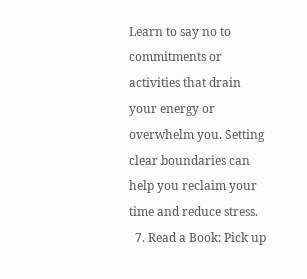Learn to say no to commitments or activities that drain your energy or overwhelm you. Setting clear boundaries can help you reclaim your time and reduce stress.
  7. Read a Book: Pick up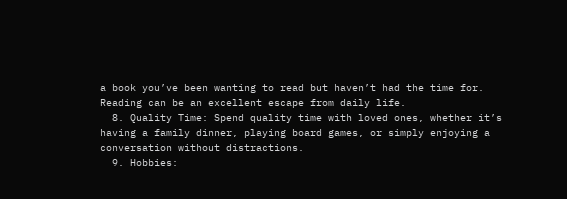a book you’ve been wanting to read but haven’t had the time for. Reading can be an excellent escape from daily life.
  8. Quality Time: Spend quality time with loved ones, whether it’s having a family dinner, playing board games, or simply enjoying a conversation without distractions.
  9. Hobbies: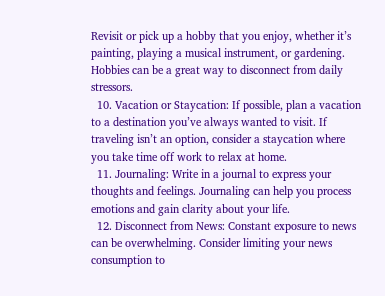Revisit or pick up a hobby that you enjoy, whether it’s painting, playing a musical instrument, or gardening. Hobbies can be a great way to disconnect from daily stressors.
  10. Vacation or Staycation: If possible, plan a vacation to a destination you’ve always wanted to visit. If traveling isn’t an option, consider a staycation where you take time off work to relax at home.
  11. Journaling: Write in a journal to express your thoughts and feelings. Journaling can help you process emotions and gain clarity about your life.
  12. Disconnect from News: Constant exposure to news can be overwhelming. Consider limiting your news consumption to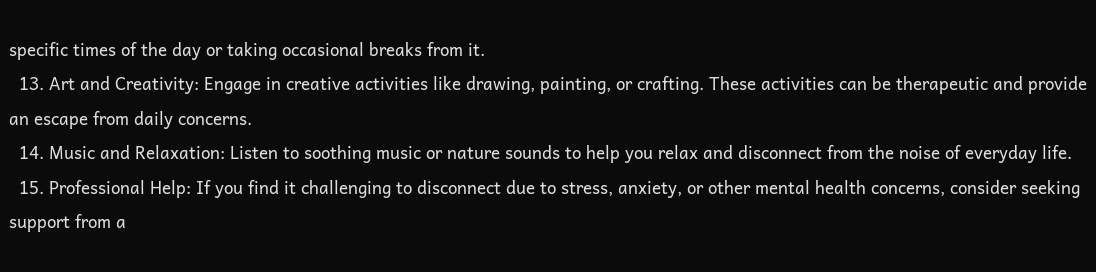specific times of the day or taking occasional breaks from it.
  13. Art and Creativity: Engage in creative activities like drawing, painting, or crafting. These activities can be therapeutic and provide an escape from daily concerns.
  14. Music and Relaxation: Listen to soothing music or nature sounds to help you relax and disconnect from the noise of everyday life.
  15. Professional Help: If you find it challenging to disconnect due to stress, anxiety, or other mental health concerns, consider seeking support from a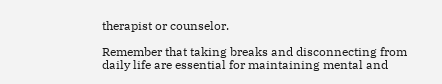therapist or counselor.

Remember that taking breaks and disconnecting from daily life are essential for maintaining mental and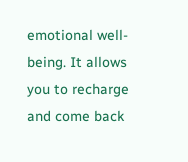emotional well-being. It allows you to recharge and come back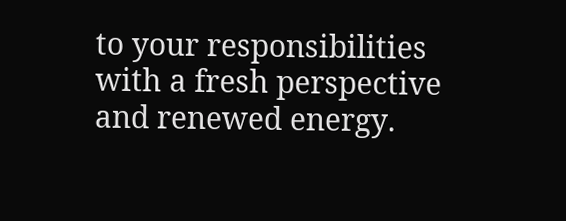to your responsibilities with a fresh perspective and renewed energy.